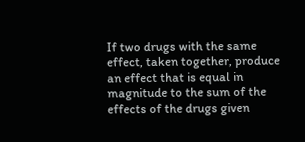If two drugs with the same effect, taken together, produce an effect that is equal in magnitude to the sum of the effects of the drugs given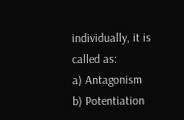individually, it is called as:
a) Antagonism
b) Potentiation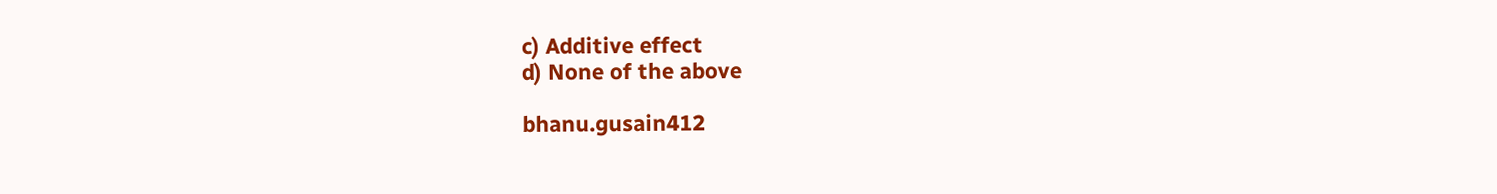c) Additive effect
d) None of the above

bhanu.gusain412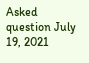Asked question July 19, 2021